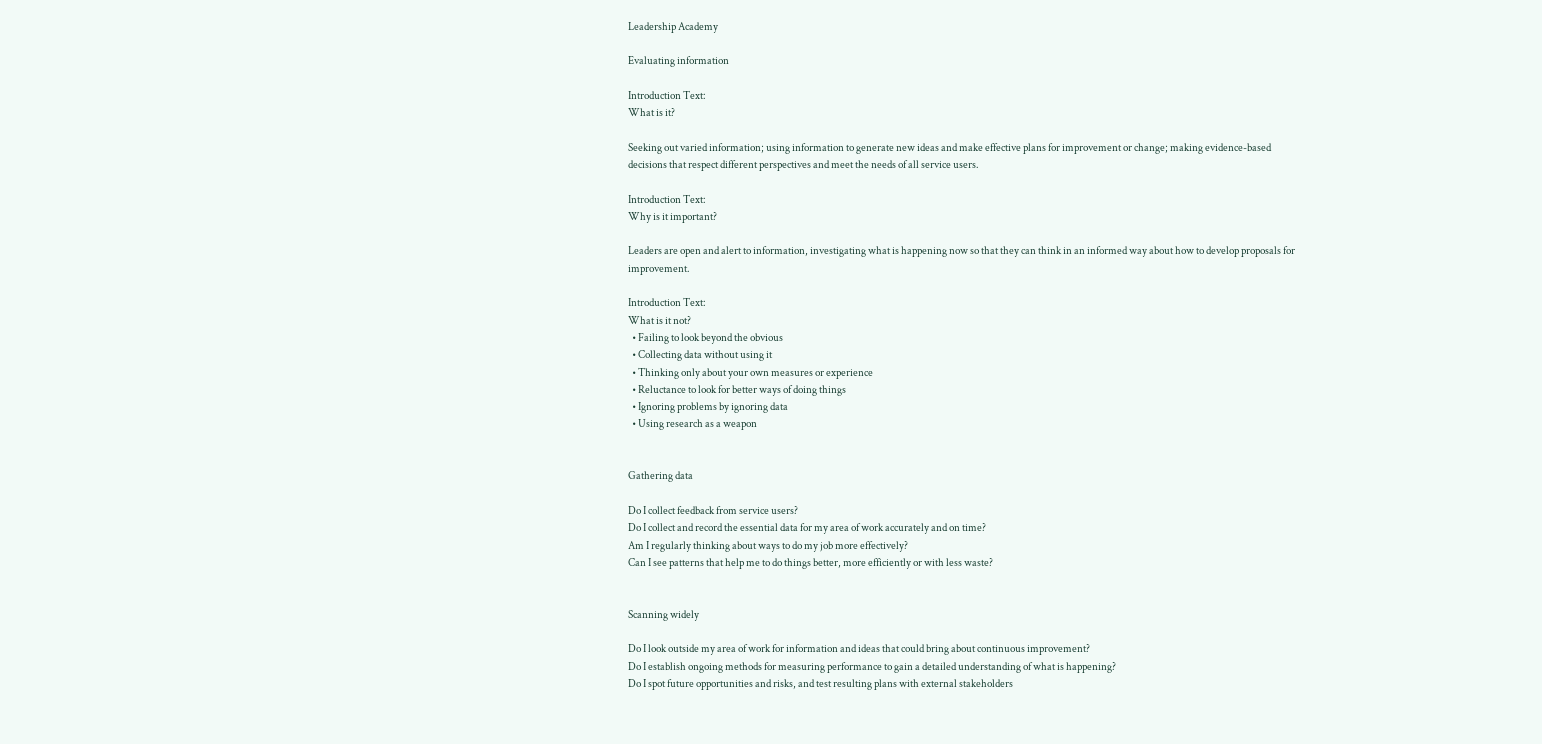Leadership Academy

Evaluating information

Introduction Text:
What is it?

Seeking out varied information; using information to generate new ideas and make effective plans for improvement or change; making evidence-based decisions that respect different perspectives and meet the needs of all service users.

Introduction Text:
Why is it important?

Leaders are open and alert to information, investigating what is happening now so that they can think in an informed way about how to develop proposals for improvement.

Introduction Text:
What is it not?
  • Failing to look beyond the obvious
  • Collecting data without using it
  • Thinking only about your own measures or experience
  • Reluctance to look for better ways of doing things
  • Ignoring problems by ignoring data
  • Using research as a weapon


Gathering data

Do I collect feedback from service users?
Do I collect and record the essential data for my area of work accurately and on time?
Am I regularly thinking about ways to do my job more effectively?
Can I see patterns that help me to do things better, more efficiently or with less waste?


Scanning widely

Do I look outside my area of work for information and ideas that could bring about continuous improvement?
Do I establish ongoing methods for measuring performance to gain a detailed understanding of what is happening?
Do I spot future opportunities and risks, and test resulting plans with external stakeholders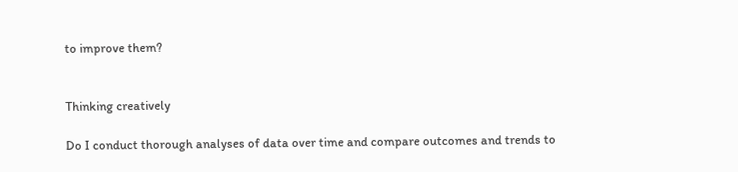to improve them?


Thinking creatively

Do I conduct thorough analyses of data over time and compare outcomes and trends to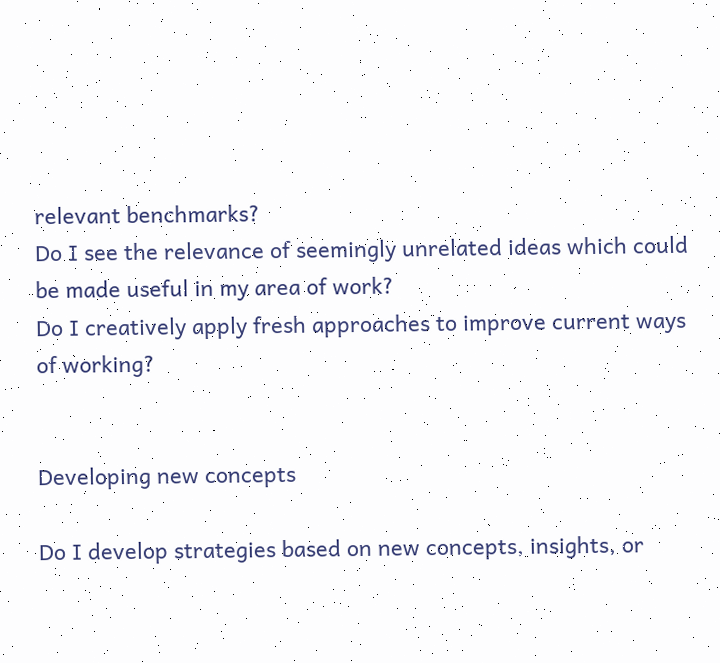relevant benchmarks?
Do I see the relevance of seemingly unrelated ideas which could be made useful in my area of work?
Do I creatively apply fresh approaches to improve current ways of working?


Developing new concepts

Do I develop strategies based on new concepts, insights, or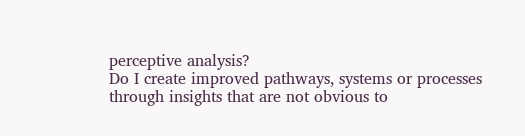perceptive analysis?
Do I create improved pathways, systems or processes through insights that are not obvious to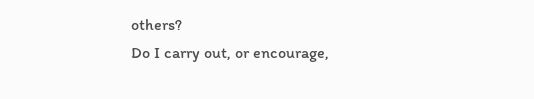others?
Do I carry out, or encourage,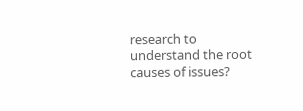research to understand the root causes of issues?